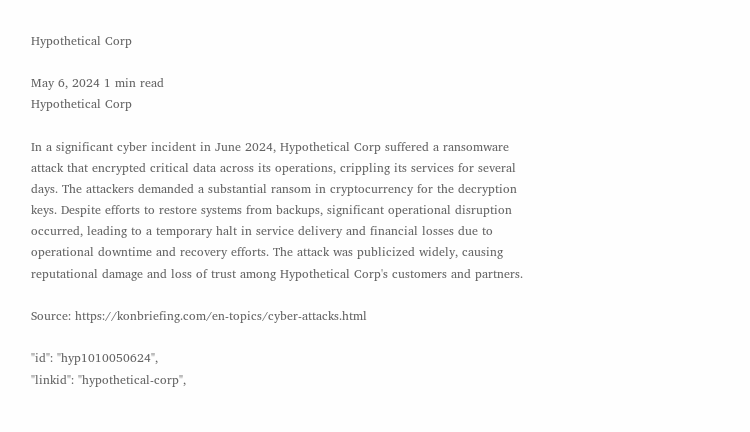Hypothetical Corp

May 6, 2024 1 min read
Hypothetical Corp

In a significant cyber incident in June 2024, Hypothetical Corp suffered a ransomware attack that encrypted critical data across its operations, crippling its services for several days. The attackers demanded a substantial ransom in cryptocurrency for the decryption keys. Despite efforts to restore systems from backups, significant operational disruption occurred, leading to a temporary halt in service delivery and financial losses due to operational downtime and recovery efforts. The attack was publicized widely, causing reputational damage and loss of trust among Hypothetical Corp's customers and partners.

Source: https://konbriefing.com/en-topics/cyber-attacks.html

"id": "hyp1010050624",
"linkid": "hypothetical-corp",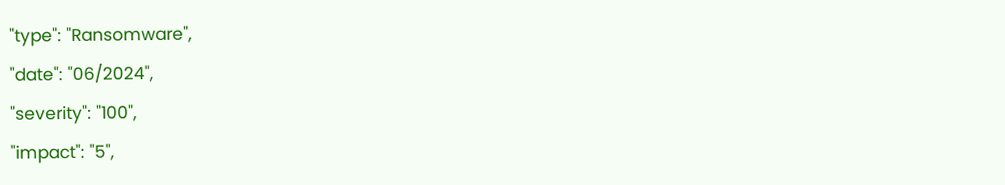"type": "Ransomware",
"date": "06/2024",
"severity": "100",
"impact": "5",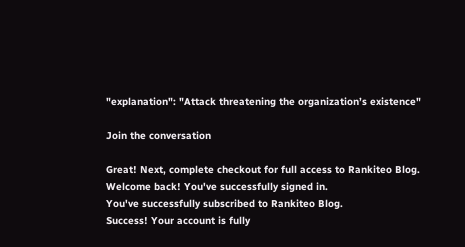"explanation": "Attack threatening the organization’s existence"

Join the conversation

Great! Next, complete checkout for full access to Rankiteo Blog.
Welcome back! You've successfully signed in.
You've successfully subscribed to Rankiteo Blog.
Success! Your account is fully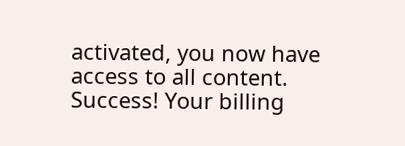activated, you now have access to all content.
Success! Your billing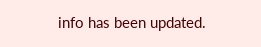info has been updated.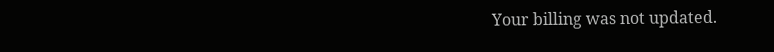Your billing was not updated.